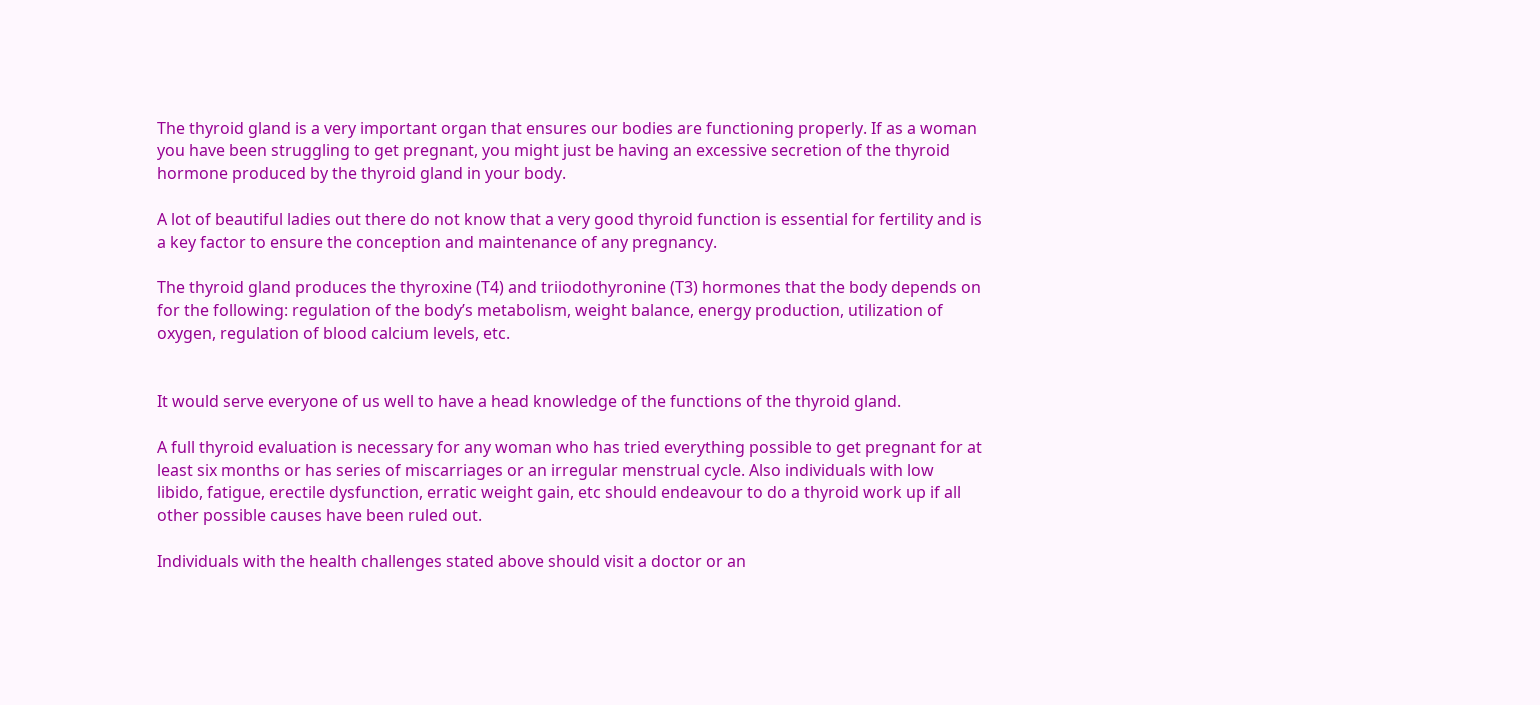The thyroid gland is a very important organ that ensures our bodies are functioning properly. If as a woman you have been struggling to get pregnant, you might just be having an excessive secretion of the thyroid hormone produced by the thyroid gland in your body.

A lot of beautiful ladies out there do not know that a very good thyroid function is essential for fertility and is a key factor to ensure the conception and maintenance of any pregnancy.

The thyroid gland produces the thyroxine (T4) and triiodothyronine (T3) hormones that the body depends on for the following: regulation of the body’s metabolism, weight balance, energy production, utilization of oxygen, regulation of blood calcium levels, etc.


It would serve everyone of us well to have a head knowledge of the functions of the thyroid gland.

A full thyroid evaluation is necessary for any woman who has tried everything possible to get pregnant for at least six months or has series of miscarriages or an irregular menstrual cycle. Also individuals with low libido, fatigue, erectile dysfunction, erratic weight gain, etc should endeavour to do a thyroid work up if all other possible causes have been ruled out.

Individuals with the health challenges stated above should visit a doctor or an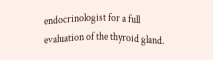endocrinologist for a full evaluation of the thyroid gland.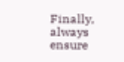Finally, always ensure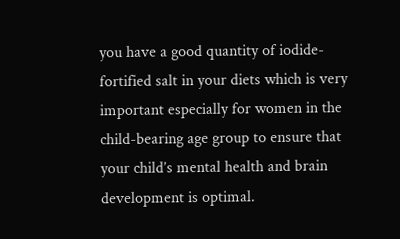you have a good quantity of iodide-fortified salt in your diets which is very important especially for women in the child-bearing age group to ensure that your child’s mental health and brain development is optimal.